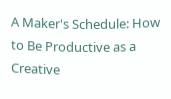A Maker's Schedule: How to Be Productive as a Creative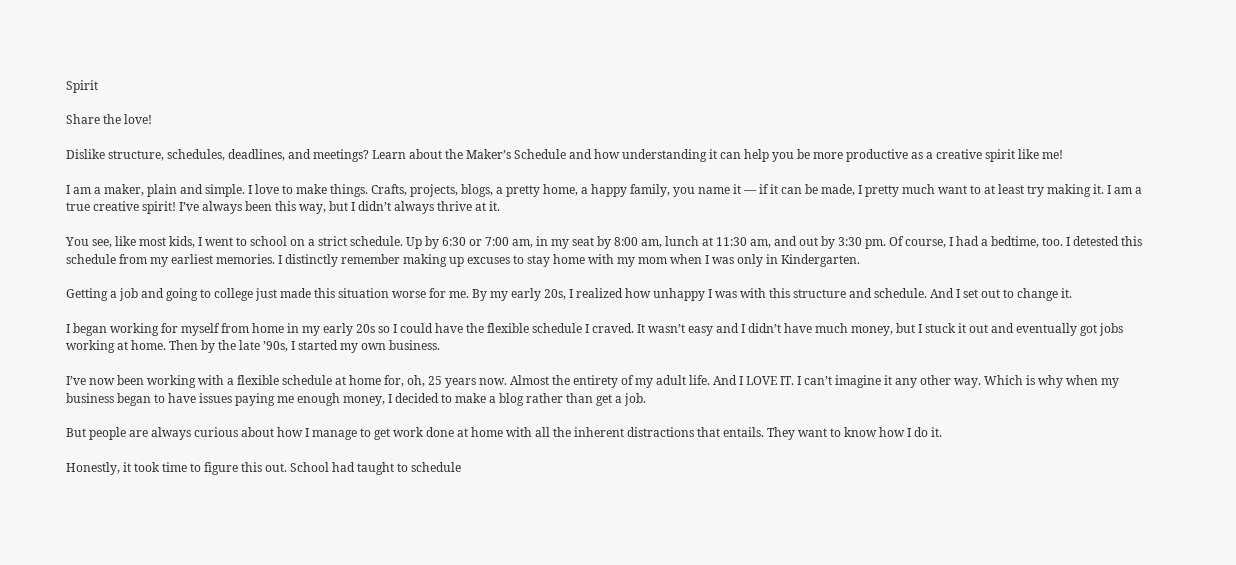Spirit

Share the love!

Dislike structure, schedules, deadlines, and meetings? Learn about the Maker’s Schedule and how understanding it can help you be more productive as a creative spirit like me!

I am a maker, plain and simple. I love to make things. Crafts, projects, blogs, a pretty home, a happy family, you name it — if it can be made, I pretty much want to at least try making it. I am a true creative spirit! I’ve always been this way, but I didn’t always thrive at it.

You see, like most kids, I went to school on a strict schedule. Up by 6:30 or 7:00 am, in my seat by 8:00 am, lunch at 11:30 am, and out by 3:30 pm. Of course, I had a bedtime, too. I detested this schedule from my earliest memories. I distinctly remember making up excuses to stay home with my mom when I was only in Kindergarten.

Getting a job and going to college just made this situation worse for me. By my early 20s, I realized how unhappy I was with this structure and schedule. And I set out to change it.

I began working for myself from home in my early 20s so I could have the flexible schedule I craved. It wasn’t easy and I didn’t have much money, but I stuck it out and eventually got jobs working at home. Then by the late ’90s, I started my own business.

I’ve now been working with a flexible schedule at home for, oh, 25 years now. Almost the entirety of my adult life. And I LOVE IT. I can’t imagine it any other way. Which is why when my business began to have issues paying me enough money, I decided to make a blog rather than get a job.

But people are always curious about how I manage to get work done at home with all the inherent distractions that entails. They want to know how I do it.

Honestly, it took time to figure this out. School had taught to schedule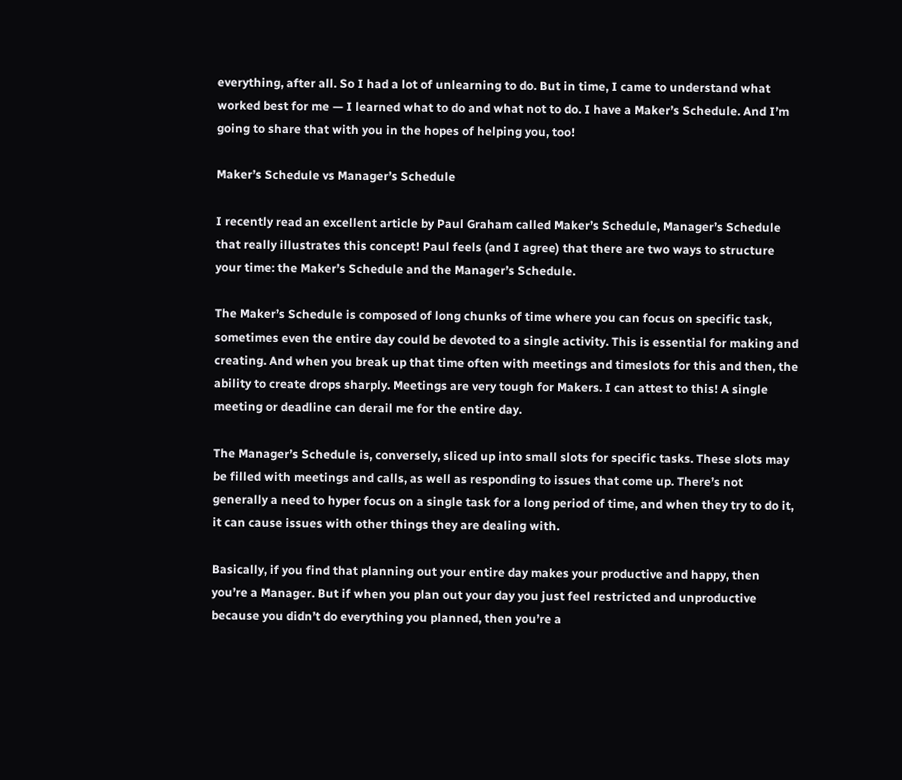everything, after all. So I had a lot of unlearning to do. But in time, I came to understand what worked best for me — I learned what to do and what not to do. I have a Maker’s Schedule. And I’m going to share that with you in the hopes of helping you, too!

Maker’s Schedule vs Manager’s Schedule

I recently read an excellent article by Paul Graham called Maker’s Schedule, Manager’s Schedule that really illustrates this concept! Paul feels (and I agree) that there are two ways to structure your time: the Maker’s Schedule and the Manager’s Schedule.

The Maker’s Schedule is composed of long chunks of time where you can focus on specific task, sometimes even the entire day could be devoted to a single activity. This is essential for making and creating. And when you break up that time often with meetings and timeslots for this and then, the ability to create drops sharply. Meetings are very tough for Makers. I can attest to this! A single meeting or deadline can derail me for the entire day.

The Manager’s Schedule is, conversely, sliced up into small slots for specific tasks. These slots may be filled with meetings and calls, as well as responding to issues that come up. There’s not generally a need to hyper focus on a single task for a long period of time, and when they try to do it, it can cause issues with other things they are dealing with.

Basically, if you find that planning out your entire day makes your productive and happy, then you’re a Manager. But if when you plan out your day you just feel restricted and unproductive because you didn’t do everything you planned, then you’re a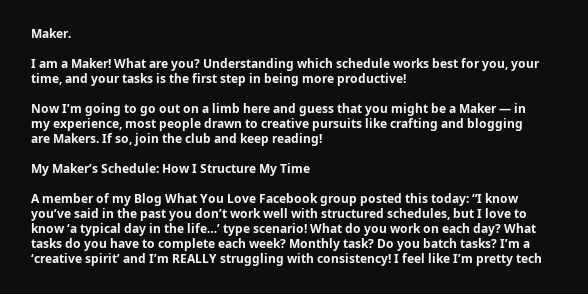Maker.

I am a Maker! What are you? Understanding which schedule works best for you, your time, and your tasks is the first step in being more productive!

Now I’m going to go out on a limb here and guess that you might be a Maker — in my experience, most people drawn to creative pursuits like crafting and blogging are Makers. If so, join the club and keep reading!

My Maker’s Schedule: How I Structure My Time

A member of my Blog What You Love Facebook group posted this today: “I know you’ve said in the past you don’t work well with structured schedules, but I love to know ‘a typical day in the life…’ type scenario! What do you work on each day? What tasks do you have to complete each week? Monthly task? Do you batch tasks? I’m a ‘creative spirit’ and I’m REALLY struggling with consistency! I feel like I’m pretty tech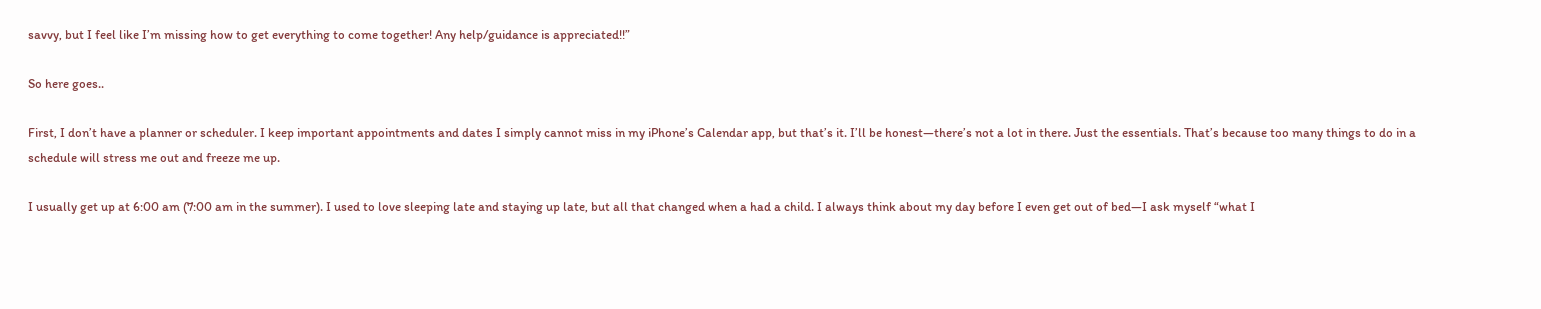savvy, but I feel like I’m missing how to get everything to come together! Any help/guidance is appreciated!!”

So here goes..

First, I don’t have a planner or scheduler. I keep important appointments and dates I simply cannot miss in my iPhone’s Calendar app, but that’s it. I’ll be honest—there’s not a lot in there. Just the essentials. That’s because too many things to do in a schedule will stress me out and freeze me up.

I usually get up at 6:00 am (7:00 am in the summer). I used to love sleeping late and staying up late, but all that changed when a had a child. I always think about my day before I even get out of bed—I ask myself “what I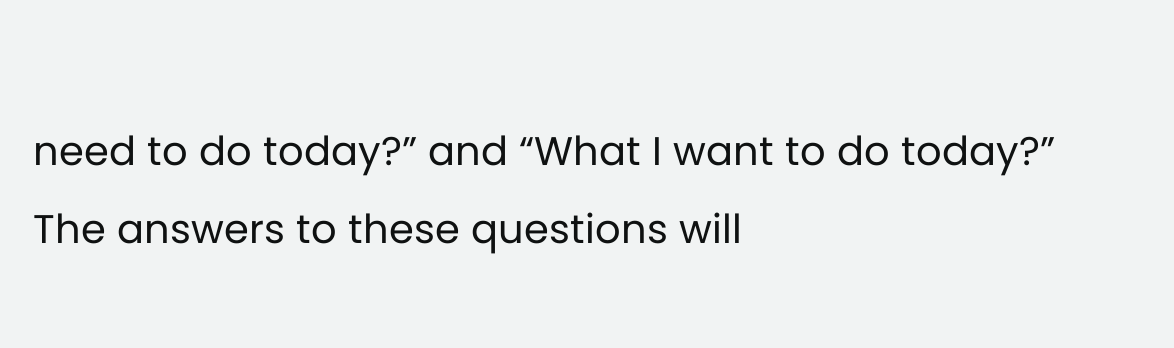need to do today?” and “What I want to do today?” The answers to these questions will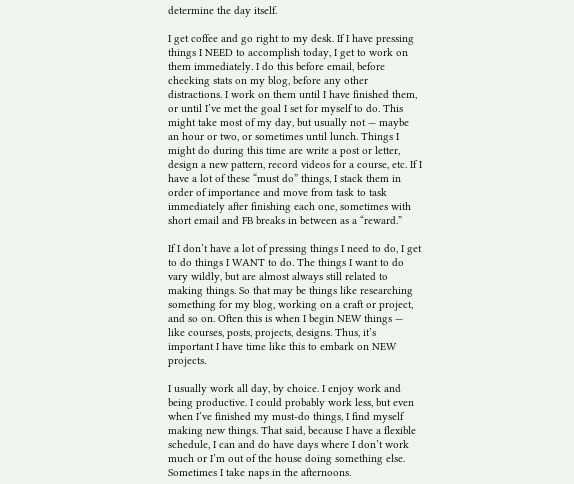determine the day itself.

I get coffee and go right to my desk. If I have pressing things I NEED to accomplish today, I get to work on them immediately. I do this before email, before checking stats on my blog, before any other distractions. I work on them until I have finished them, or until I’ve met the goal I set for myself to do. This might take most of my day, but usually not — maybe an hour or two, or sometimes until lunch. Things I might do during this time are write a post or letter, design a new pattern, record videos for a course, etc. If I have a lot of these “must do” things, I stack them in order of importance and move from task to task immediately after finishing each one, sometimes with short email and FB breaks in between as a “reward.”

If I don’t have a lot of pressing things I need to do, I get to do things I WANT to do. The things I want to do vary wildly, but are almost always still related to making things. So that may be things like researching something for my blog, working on a craft or project, and so on. Often this is when I begin NEW things — like courses, posts, projects, designs. Thus, it’s important I have time like this to embark on NEW projects.

I usually work all day, by choice. I enjoy work and being productive. I could probably work less, but even when I’ve finished my must-do things, I find myself making new things. That said, because I have a flexible schedule, I can and do have days where I don’t work much or I’m out of the house doing something else. Sometimes I take naps in the afternoons.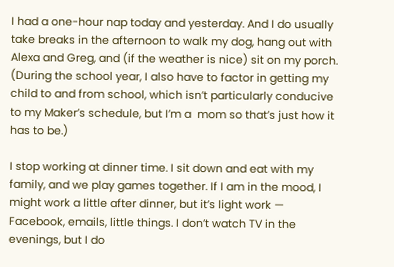I had a one-hour nap today and yesterday. And I do usually take breaks in the afternoon to walk my dog, hang out with Alexa and Greg, and (if the weather is nice) sit on my porch. (During the school year, I also have to factor in getting my child to and from school, which isn’t particularly conducive to my Maker’s schedule, but I’m a  mom so that’s just how it has to be.)

I stop working at dinner time. I sit down and eat with my family, and we play games together. If I am in the mood, I might work a little after dinner, but it’s light work — Facebook, emails, little things. I don’t watch TV in the evenings, but I do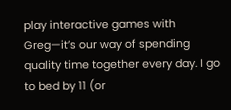play interactive games with Greg—it’s our way of spending quality time together every day. I go to bed by 11 (or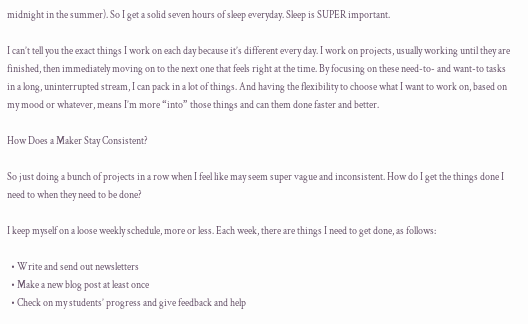midnight in the summer). So I get a solid seven hours of sleep everyday. Sleep is SUPER important.

I can’t tell you the exact things I work on each day because it’s different every day. I work on projects, usually working until they are finished, then immediately moving on to the next one that feels right at the time. By focusing on these need-to- and want-to tasks in a long, uninterrupted stream, I can pack in a lot of things. And having the flexibility to choose what I want to work on, based on my mood or whatever, means I’m more “into” those things and can them done faster and better.

How Does a Maker Stay Consistent?

So just doing a bunch of projects in a row when I feel like may seem super vague and inconsistent. How do I get the things done I need to when they need to be done?

I keep myself on a loose weekly schedule, more or less. Each week, there are things I need to get done, as follows:

  • Write and send out newsletters
  • Make a new blog post at least once
  • Check on my students’ progress and give feedback and help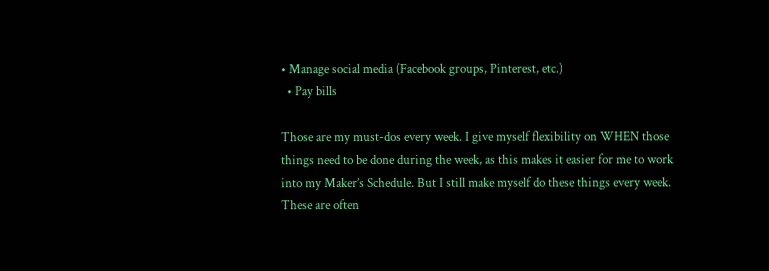• Manage social media (Facebook groups, Pinterest, etc.)
  • Pay bills

Those are my must-dos every week. I give myself flexibility on WHEN those things need to be done during the week, as this makes it easier for me to work into my Maker’s Schedule. But I still make myself do these things every week. These are often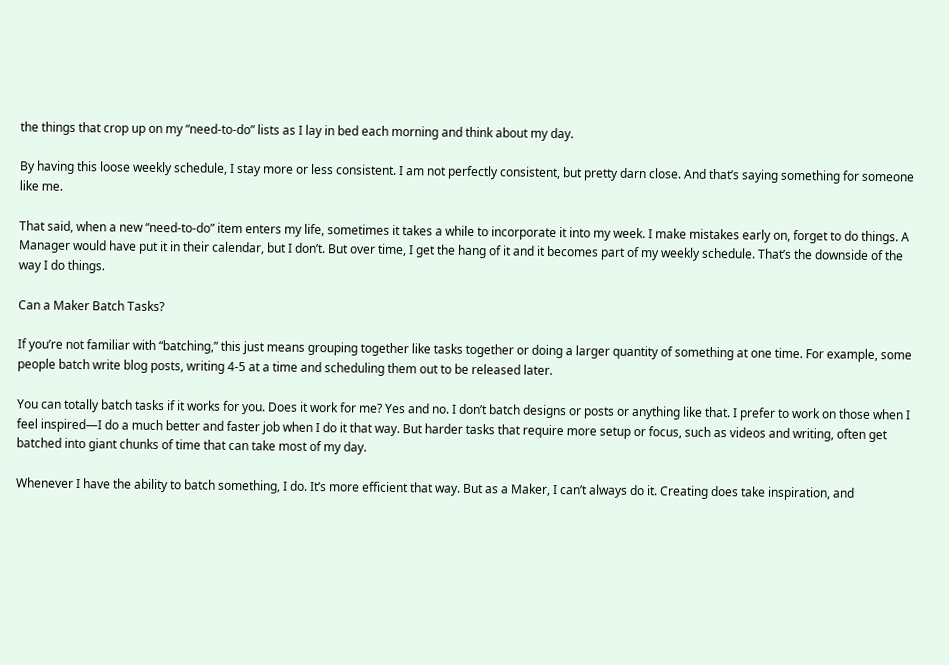the things that crop up on my “need-to-do” lists as I lay in bed each morning and think about my day.

By having this loose weekly schedule, I stay more or less consistent. I am not perfectly consistent, but pretty darn close. And that’s saying something for someone like me.

That said, when a new “need-to-do” item enters my life, sometimes it takes a while to incorporate it into my week. I make mistakes early on, forget to do things. A Manager would have put it in their calendar, but I don’t. But over time, I get the hang of it and it becomes part of my weekly schedule. That’s the downside of the way I do things.

Can a Maker Batch Tasks?

If you’re not familiar with “batching,” this just means grouping together like tasks together or doing a larger quantity of something at one time. For example, some people batch write blog posts, writing 4-5 at a time and scheduling them out to be released later.

You can totally batch tasks if it works for you. Does it work for me? Yes and no. I don’t batch designs or posts or anything like that. I prefer to work on those when I feel inspired—I do a much better and faster job when I do it that way. But harder tasks that require more setup or focus, such as videos and writing, often get batched into giant chunks of time that can take most of my day.

Whenever I have the ability to batch something, I do. It’s more efficient that way. But as a Maker, I can’t always do it. Creating does take inspiration, and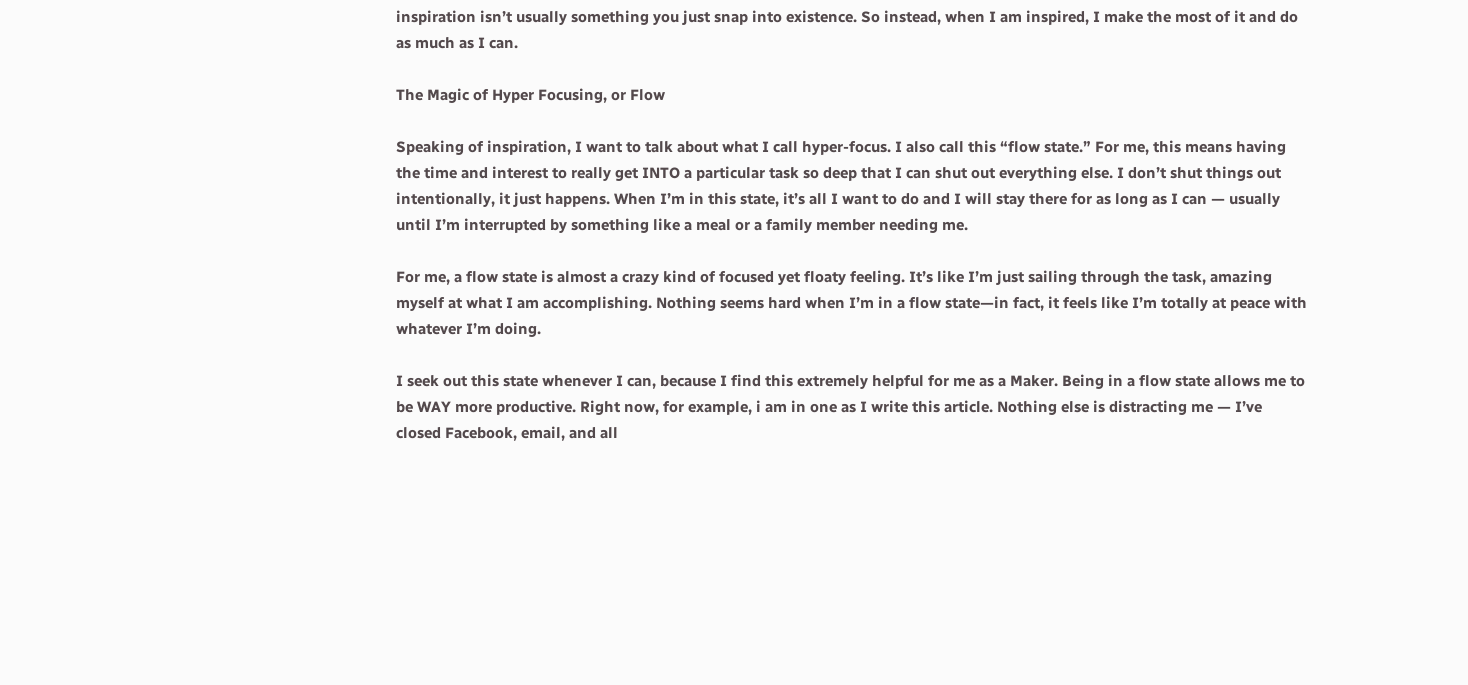inspiration isn’t usually something you just snap into existence. So instead, when I am inspired, I make the most of it and do as much as I can.

The Magic of Hyper Focusing, or Flow

Speaking of inspiration, I want to talk about what I call hyper-focus. I also call this “flow state.” For me, this means having the time and interest to really get INTO a particular task so deep that I can shut out everything else. I don’t shut things out intentionally, it just happens. When I’m in this state, it’s all I want to do and I will stay there for as long as I can — usually until I’m interrupted by something like a meal or a family member needing me.

For me, a flow state is almost a crazy kind of focused yet floaty feeling. It’s like I’m just sailing through the task, amazing myself at what I am accomplishing. Nothing seems hard when I’m in a flow state—in fact, it feels like I’m totally at peace with whatever I’m doing.

I seek out this state whenever I can, because I find this extremely helpful for me as a Maker. Being in a flow state allows me to be WAY more productive. Right now, for example, i am in one as I write this article. Nothing else is distracting me — I’ve closed Facebook, email, and all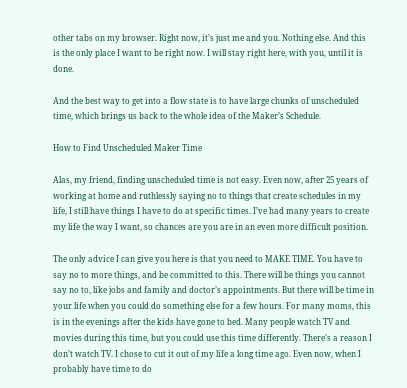other tabs on my browser. Right now, it’s just me and you. Nothing else. And this is the only place I want to be right now. I will stay right here, with you, until it is done.

And the best way to get into a flow state is to have large chunks of unscheduled time, which brings us back to the whole idea of the Maker’s Schedule.

How to Find Unscheduled Maker Time

Alas, my friend, finding unscheduled time is not easy. Even now, after 25 years of working at home and ruthlessly saying no to things that create schedules in my life, I still have things I have to do at specific times. I’ve had many years to create my life the way I want, so chances are you are in an even more difficult position.

The only advice I can give you here is that you need to MAKE TIME. You have to say no to more things, and be committed to this. There will be things you cannot say no to, like jobs and family and doctor’s appointments. But there will be time in your life when you could do something else for a few hours. For many moms, this is in the evenings after the kids have gone to bed. Many people watch TV and movies during this time, but you could use this time differently. There’s a reason I don’t watch TV. I chose to cut it out of my life a long time ago. Even now, when I probably have time to do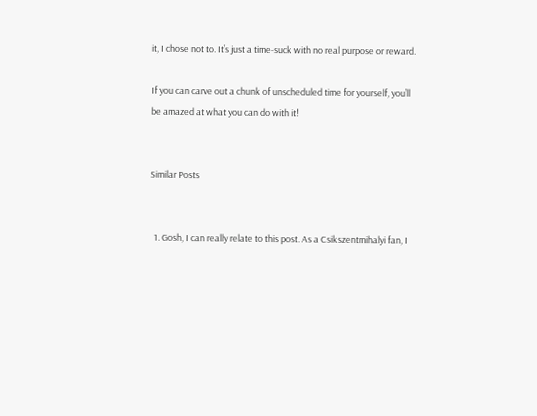it, I chose not to. It’s just a time-suck with no real purpose or reward.

If you can carve out a chunk of unscheduled time for yourself, you’ll be amazed at what you can do with it!


Similar Posts


  1. Gosh, I can really relate to this post. As a Csikszentmihalyi fan, I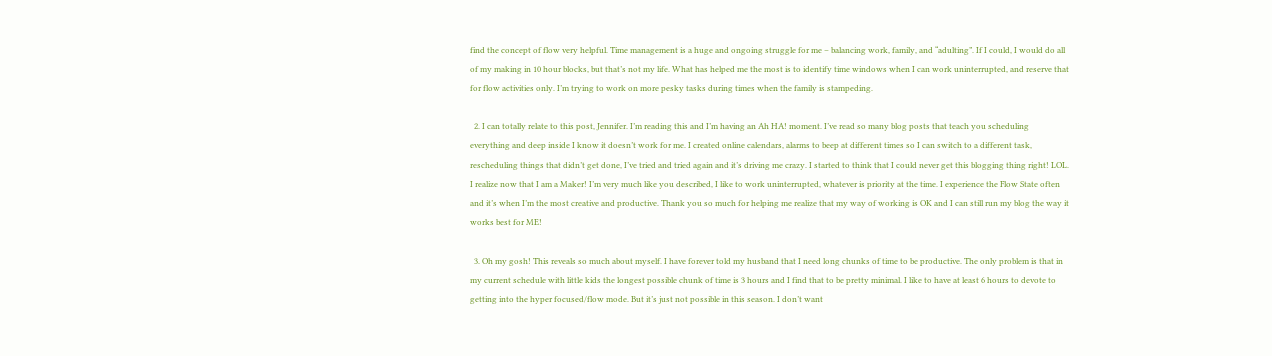find the concept of flow very helpful. Time management is a huge and ongoing struggle for me – balancing work, family, and “adulting”. If I could, I would do all of my making in 10 hour blocks, but that’s not my life. What has helped me the most is to identify time windows when I can work uninterrupted, and reserve that for flow activities only. I’m trying to work on more pesky tasks during times when the family is stampeding.

  2. I can totally relate to this post, Jennifer. I’m reading this and I’m having an Ah HA! moment. I’ve read so many blog posts that teach you scheduling everything and deep inside I know it doesn’t work for me. I created online calendars, alarms to beep at different times so I can switch to a different task, rescheduling things that didn’t get done, I’ve tried and tried again and it’s driving me crazy. I started to think that I could never get this blogging thing right! LOL. I realize now that I am a Maker! I’m very much like you described, I like to work uninterrupted, whatever is priority at the time. I experience the Flow State often and it’s when I’m the most creative and productive. Thank you so much for helping me realize that my way of working is OK and I can still run my blog the way it works best for ME!

  3. Oh my gosh! This reveals so much about myself. I have forever told my husband that I need long chunks of time to be productive. The only problem is that in my current schedule with little kids the longest possible chunk of time is 3 hours and I find that to be pretty minimal. I like to have at least 6 hours to devote to getting into the hyper focused/flow mode. But it’s just not possible in this season. I don’t want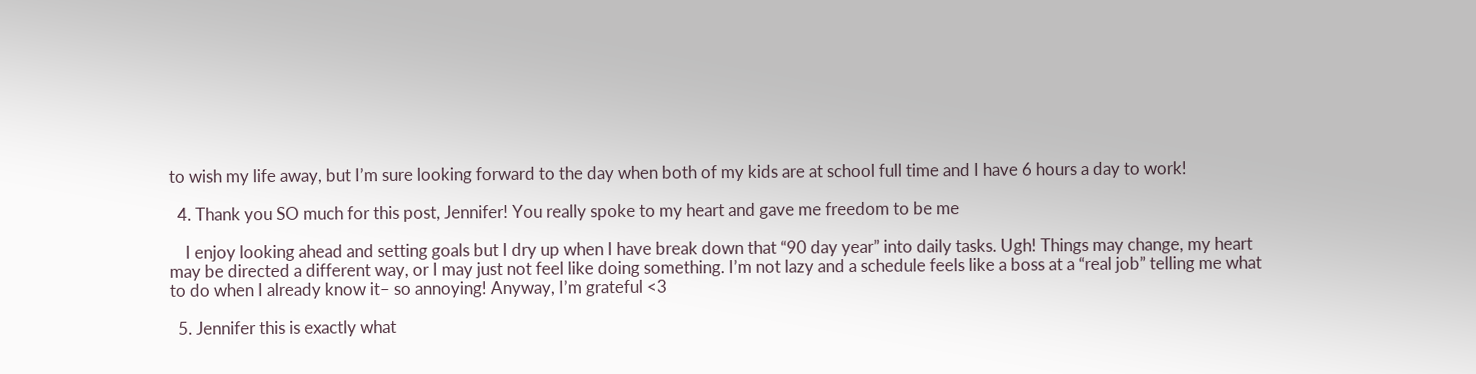to wish my life away, but I’m sure looking forward to the day when both of my kids are at school full time and I have 6 hours a day to work!

  4. Thank you SO much for this post, Jennifer! You really spoke to my heart and gave me freedom to be me

    I enjoy looking ahead and setting goals but I dry up when I have break down that “90 day year” into daily tasks. Ugh! Things may change, my heart may be directed a different way, or I may just not feel like doing something. I’m not lazy and a schedule feels like a boss at a “real job” telling me what to do when I already know it– so annoying! Anyway, I’m grateful <3

  5. Jennifer this is exactly what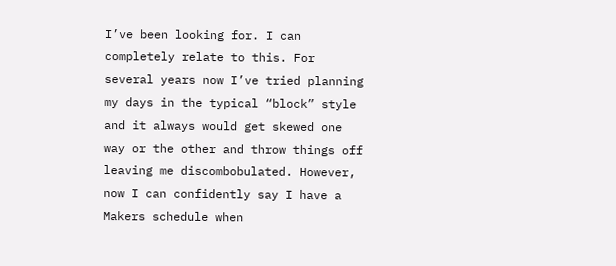I’ve been looking for. I can completely relate to this. For several years now I’ve tried planning my days in the typical “block” style and it always would get skewed one way or the other and throw things off leaving me discombobulated. However, now I can confidently say I have a Makers schedule when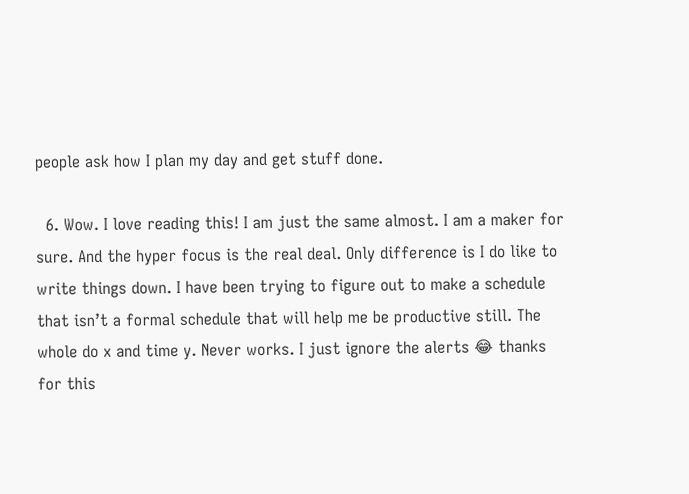people ask how I plan my day and get stuff done.

  6. Wow. I love reading this! I am just the same almost. I am a maker for sure. And the hyper focus is the real deal. Only difference is I do like to write things down. I have been trying to figure out to make a schedule that isn’t a formal schedule that will help me be productive still. The whole do x and time y. Never works. I just ignore the alerts 😂 thanks for this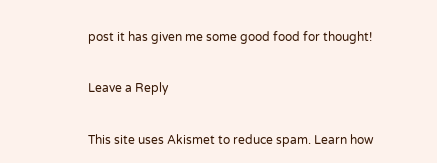post it has given me some good food for thought!

Leave a Reply

This site uses Akismet to reduce spam. Learn how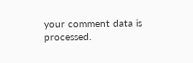your comment data is processed.